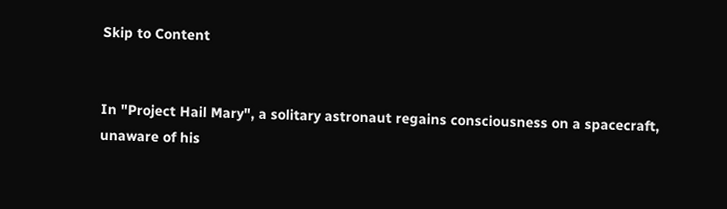Skip to Content


In "Project Hail Mary", a solitary astronaut regains consciousness on a spacecraft, unaware of his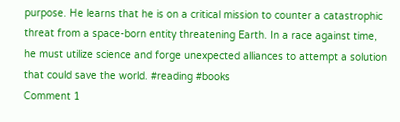purpose. He learns that he is on a critical mission to counter a catastrophic threat from a space-born entity threatening Earth. In a race against time, he must utilize science and forge unexpected alliances to attempt a solution that could save the world. #reading #books
Comment 1